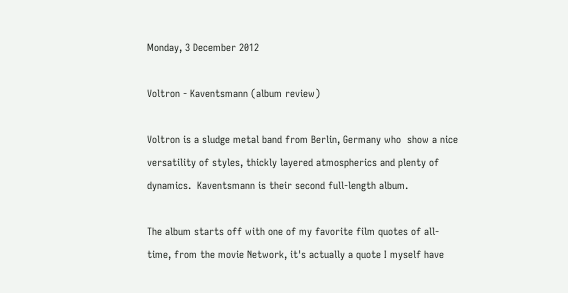Monday, 3 December 2012

Voltron - Kaventsmann (album review)

Voltron is a sludge metal band from Berlin, Germany who  show a nice versatility of styles, thickly layered atmospherics and plenty of dynamics.  Kaventsmann is their second full-length album.

The album starts off with one of my favorite film quotes of all-time, from the movie Network, it's actually a quote I myself have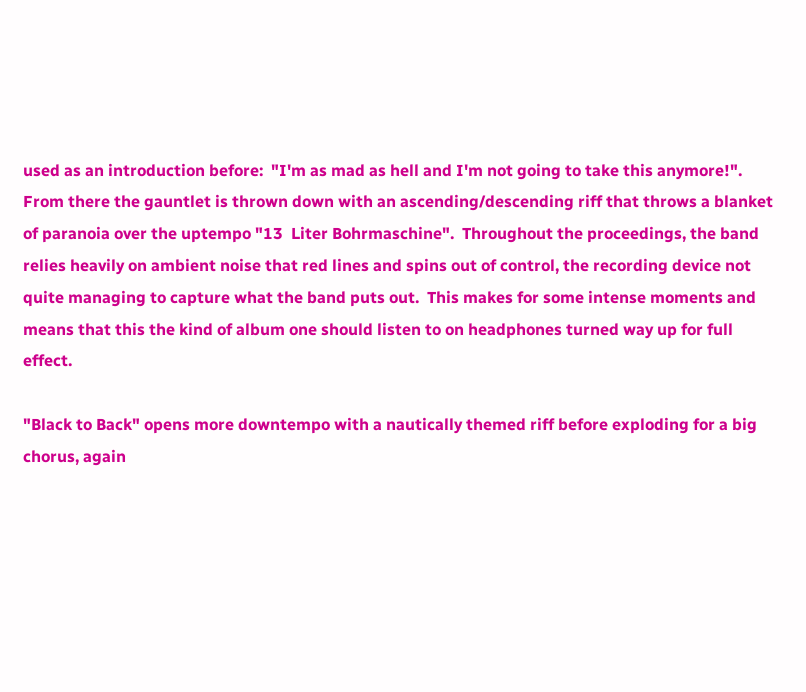used as an introduction before:  "I'm as mad as hell and I'm not going to take this anymore!".  From there the gauntlet is thrown down with an ascending/descending riff that throws a blanket of paranoia over the uptempo "13  Liter Bohrmaschine".  Throughout the proceedings, the band relies heavily on ambient noise that red lines and spins out of control, the recording device not quite managing to capture what the band puts out.  This makes for some intense moments and means that this the kind of album one should listen to on headphones turned way up for full effect.

"Black to Back" opens more downtempo with a nautically themed riff before exploding for a big chorus, again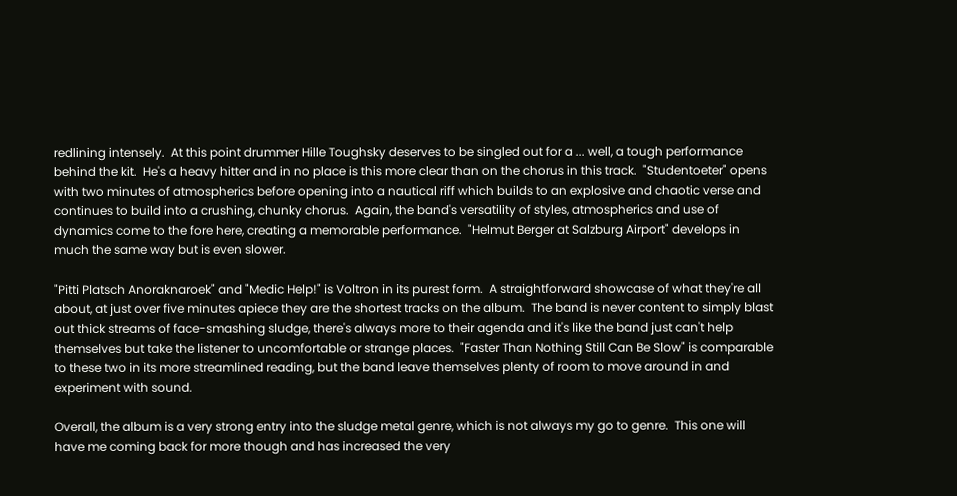redlining intensely.  At this point drummer Hille Toughsky deserves to be singled out for a ... well, a tough performance behind the kit.  He's a heavy hitter and in no place is this more clear than on the chorus in this track.  "Studentoeter" opens with two minutes of atmospherics before opening into a nautical riff which builds to an explosive and chaotic verse and continues to build into a crushing, chunky chorus.  Again, the band's versatility of styles, atmospherics and use of dynamics come to the fore here, creating a memorable performance.  "Helmut Berger at Salzburg Airport" develops in much the same way but is even slower.

"Pitti Platsch Anoraknaroek" and "Medic Help!" is Voltron in its purest form.  A straightforward showcase of what they're all about, at just over five minutes apiece they are the shortest tracks on the album.  The band is never content to simply blast out thick streams of face-smashing sludge, there's always more to their agenda and it's like the band just can't help themselves but take the listener to uncomfortable or strange places.  "Faster Than Nothing Still Can Be Slow" is comparable to these two in its more streamlined reading, but the band leave themselves plenty of room to move around in and experiment with sound.

Overall, the album is a very strong entry into the sludge metal genre, which is not always my go to genre.  This one will have me coming back for more though and has increased the very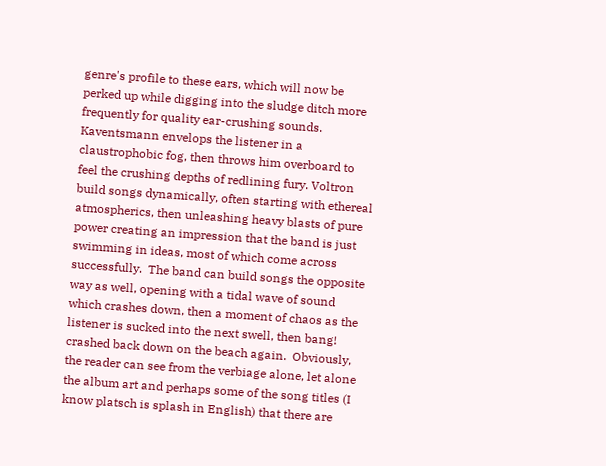genre's profile to these ears, which will now be perked up while digging into the sludge ditch more frequently for quality ear-crushing sounds.  Kaventsmann envelops the listener in a claustrophobic fog, then throws him overboard to feel the crushing depths of redlining fury. Voltron build songs dynamically, often starting with ethereal atmospherics, then unleashing heavy blasts of pure power creating an impression that the band is just swimming in ideas, most of which come across successfully.  The band can build songs the opposite way as well, opening with a tidal wave of sound which crashes down, then a moment of chaos as the listener is sucked into the next swell, then bang! crashed back down on the beach again.  Obviously, the reader can see from the verbiage alone, let alone the album art and perhaps some of the song titles (I know platsch is splash in English) that there are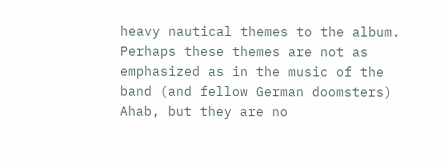heavy nautical themes to the album.  Perhaps these themes are not as emphasized as in the music of the band (and fellow German doomsters) Ahab, but they are no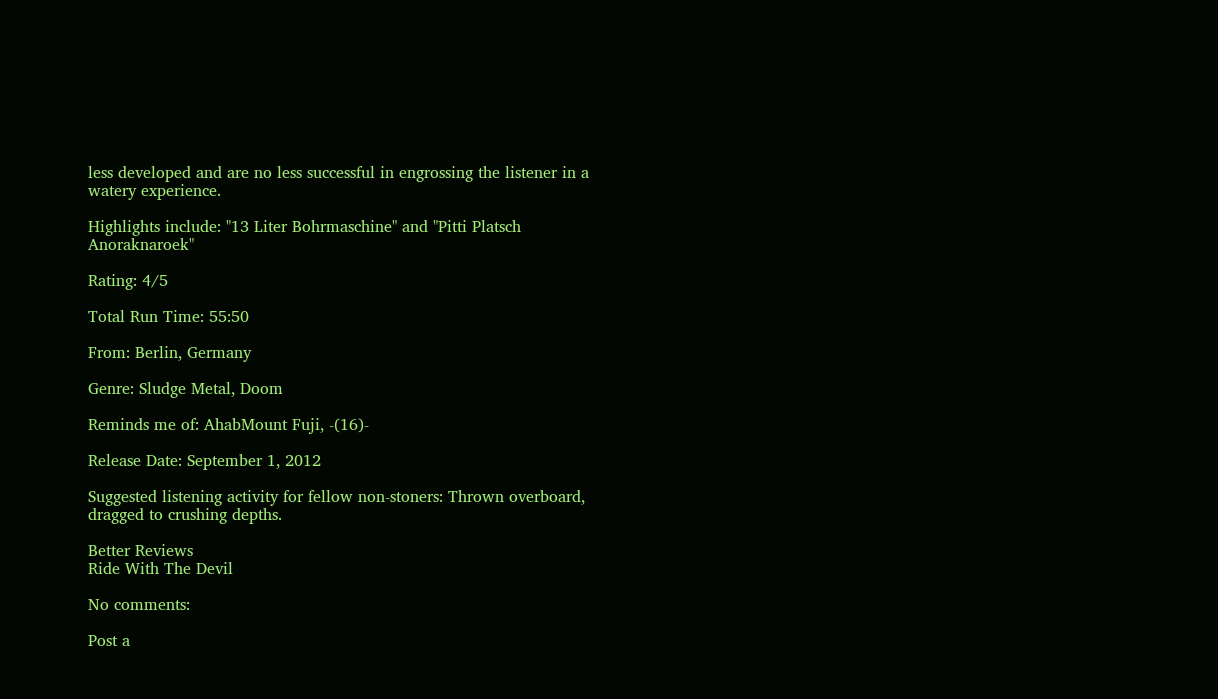less developed and are no less successful in engrossing the listener in a watery experience.

Highlights include: "13 Liter Bohrmaschine" and "Pitti Platsch Anoraknaroek"

Rating: 4/5

Total Run Time: 55:50

From: Berlin, Germany

Genre: Sludge Metal, Doom

Reminds me of: AhabMount Fuji, -(16)-

Release Date: September 1, 2012

Suggested listening activity for fellow non-stoners: Thrown overboard, dragged to crushing depths.

Better Reviews
Ride With The Devil

No comments:

Post a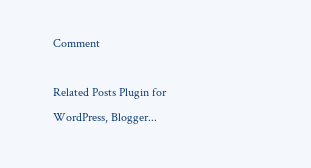Comment

Related Posts Plugin for WordPress, Blogger...